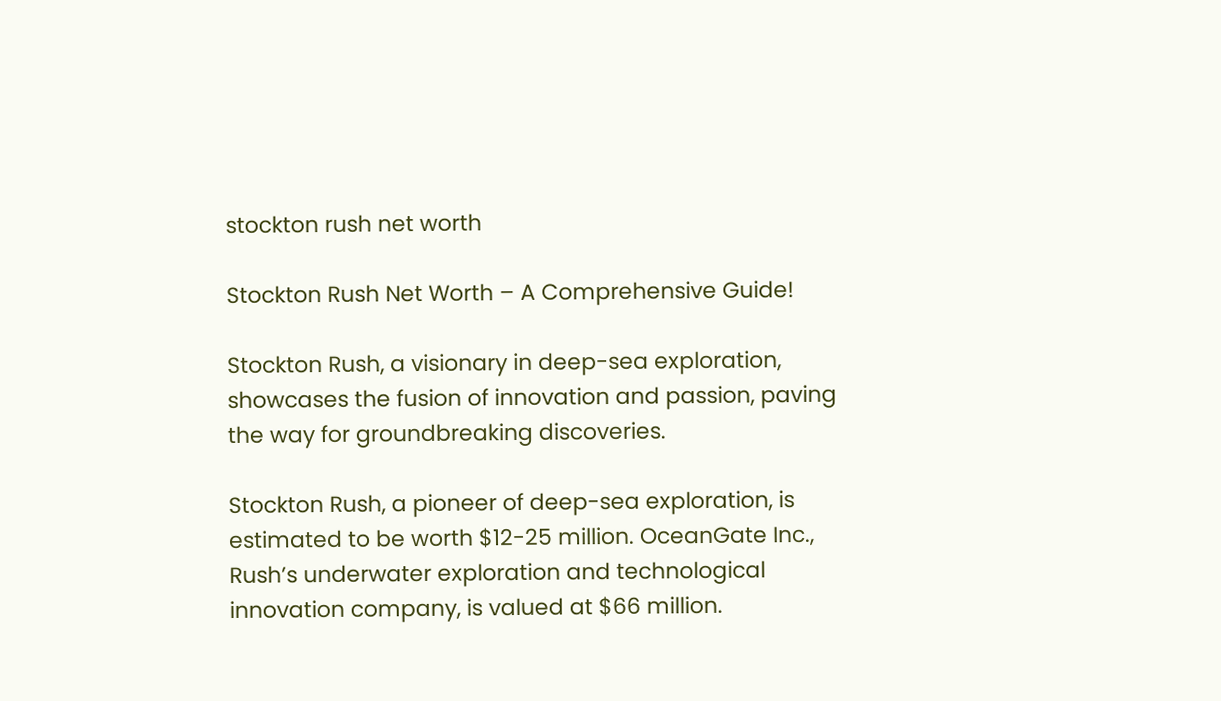stockton rush net worth

Stockton Rush Net Worth – A Comprehensive Guide!

Stockton Rush, a visionary in deep-sea exploration, showcases the fusion of innovation and passion, paving the way for groundbreaking discoveries.

Stockton Rush, a pioneer of deep-sea exploration, is estimated to be worth $12-25 million. OceanGate Inc., Rush’s underwater exploration and technological innovation company, is valued at $66 million.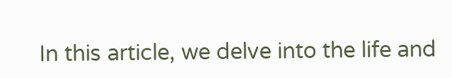In this article, we delve into the life and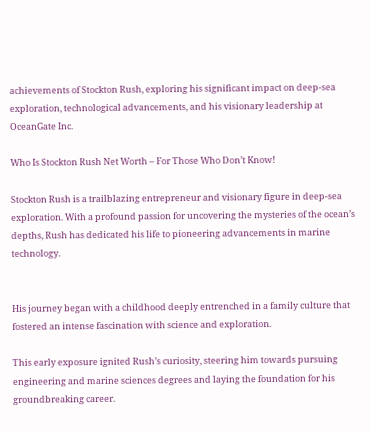achievements of Stockton Rush, exploring his significant impact on deep-sea exploration, technological advancements, and his visionary leadership at OceanGate Inc.

Who Is Stockton Rush Net Worth – For Those Who Don’t Know!

Stockton Rush is a trailblazing entrepreneur and visionary figure in deep-sea exploration. With a profound passion for uncovering the mysteries of the ocean’s depths, Rush has dedicated his life to pioneering advancements in marine technology.


His journey began with a childhood deeply entrenched in a family culture that fostered an intense fascination with science and exploration.

This early exposure ignited Rush’s curiosity, steering him towards pursuing engineering and marine sciences degrees and laying the foundation for his groundbreaking career.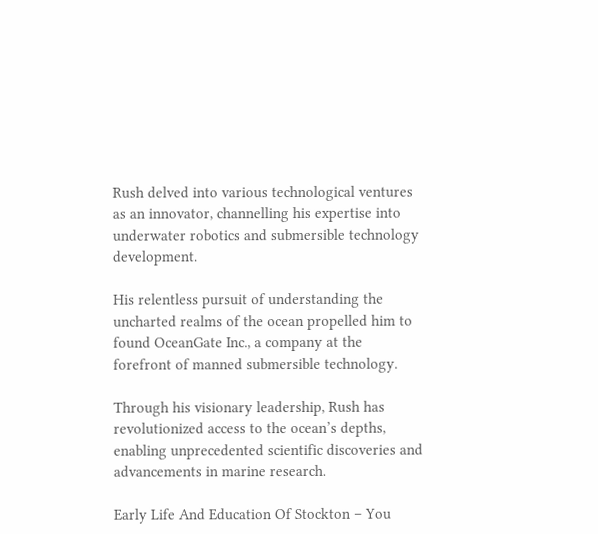Rush delved into various technological ventures as an innovator, channelling his expertise into underwater robotics and submersible technology development.

His relentless pursuit of understanding the uncharted realms of the ocean propelled him to found OceanGate Inc., a company at the forefront of manned submersible technology.

Through his visionary leadership, Rush has revolutionized access to the ocean’s depths, enabling unprecedented scientific discoveries and advancements in marine research.

Early Life And Education Of Stockton – You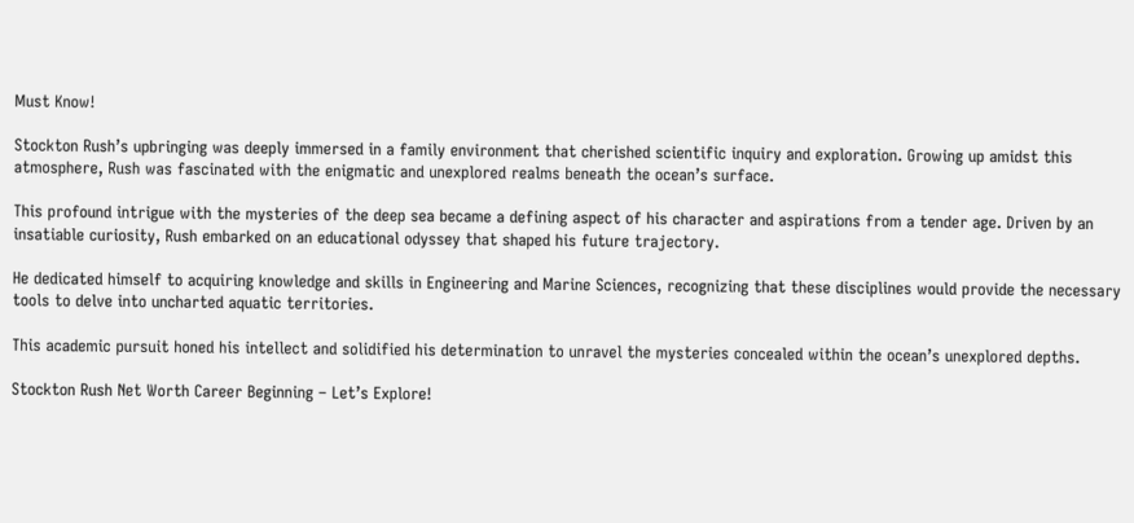Must Know!

Stockton Rush’s upbringing was deeply immersed in a family environment that cherished scientific inquiry and exploration. Growing up amidst this atmosphere, Rush was fascinated with the enigmatic and unexplored realms beneath the ocean’s surface.

This profound intrigue with the mysteries of the deep sea became a defining aspect of his character and aspirations from a tender age. Driven by an insatiable curiosity, Rush embarked on an educational odyssey that shaped his future trajectory.

He dedicated himself to acquiring knowledge and skills in Engineering and Marine Sciences, recognizing that these disciplines would provide the necessary tools to delve into uncharted aquatic territories.

This academic pursuit honed his intellect and solidified his determination to unravel the mysteries concealed within the ocean’s unexplored depths.

Stockton Rush Net Worth Career Beginning – Let’s Explore!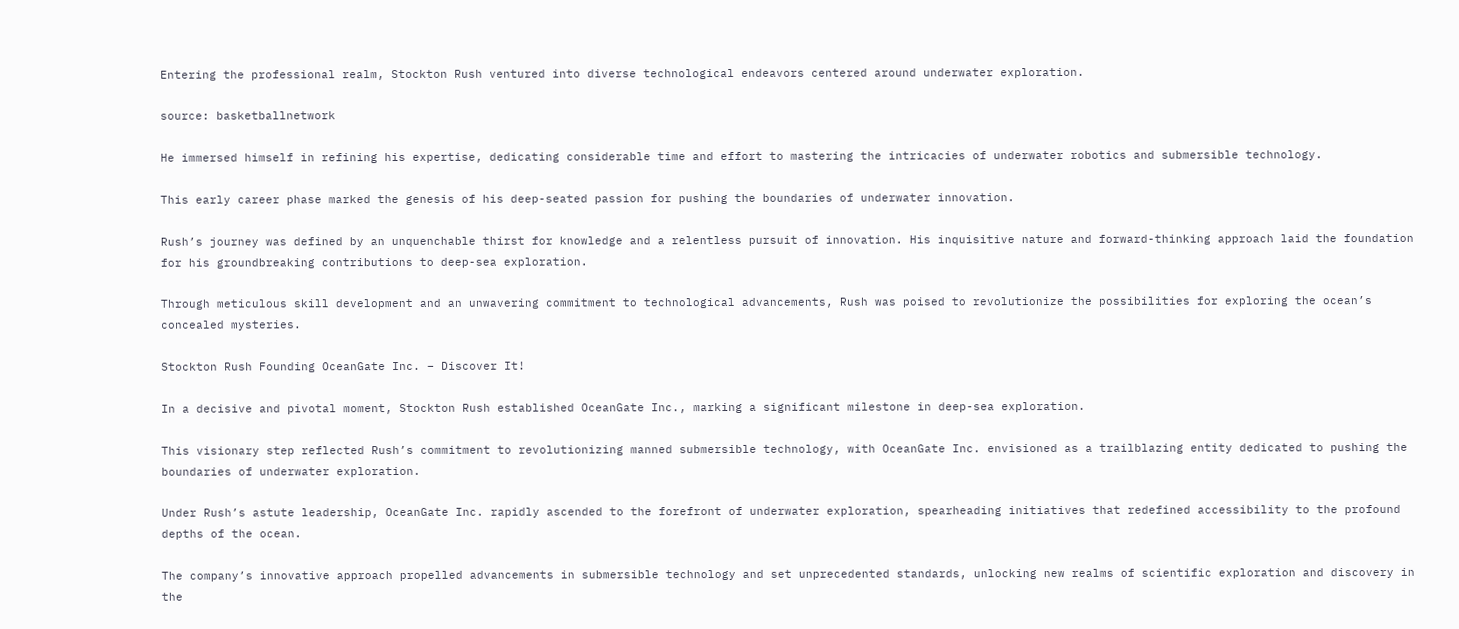Entering the professional realm, Stockton Rush ventured into diverse technological endeavors centered around underwater exploration.

source: basketballnetwork

He immersed himself in refining his expertise, dedicating considerable time and effort to mastering the intricacies of underwater robotics and submersible technology.

This early career phase marked the genesis of his deep-seated passion for pushing the boundaries of underwater innovation.

Rush’s journey was defined by an unquenchable thirst for knowledge and a relentless pursuit of innovation. His inquisitive nature and forward-thinking approach laid the foundation for his groundbreaking contributions to deep-sea exploration.

Through meticulous skill development and an unwavering commitment to technological advancements, Rush was poised to revolutionize the possibilities for exploring the ocean’s concealed mysteries.

Stockton Rush Founding OceanGate Inc. – Discover It!

In a decisive and pivotal moment, Stockton Rush established OceanGate Inc., marking a significant milestone in deep-sea exploration.

This visionary step reflected Rush’s commitment to revolutionizing manned submersible technology, with OceanGate Inc. envisioned as a trailblazing entity dedicated to pushing the boundaries of underwater exploration.

Under Rush’s astute leadership, OceanGate Inc. rapidly ascended to the forefront of underwater exploration, spearheading initiatives that redefined accessibility to the profound depths of the ocean.

The company’s innovative approach propelled advancements in submersible technology and set unprecedented standards, unlocking new realms of scientific exploration and discovery in the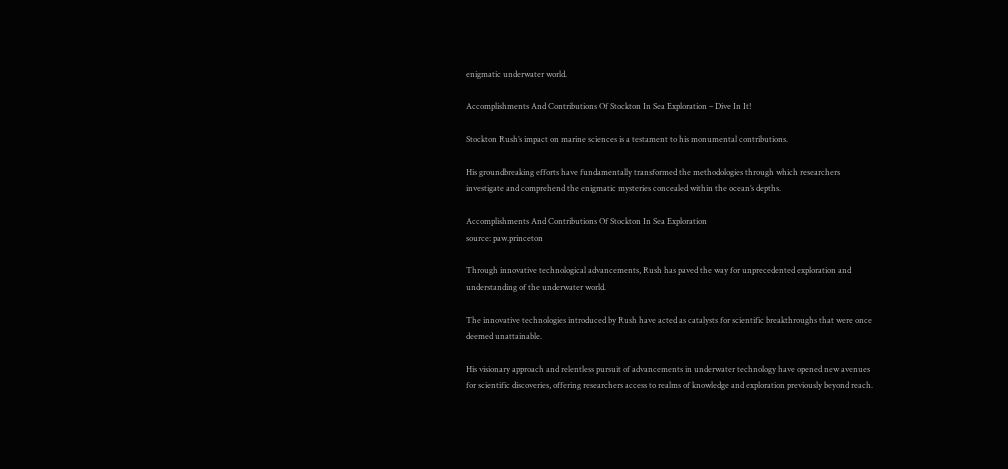enigmatic underwater world.

Accomplishments And Contributions Of Stockton In Sea Exploration – Dive In It!

Stockton Rush’s impact on marine sciences is a testament to his monumental contributions.

His groundbreaking efforts have fundamentally transformed the methodologies through which researchers investigate and comprehend the enigmatic mysteries concealed within the ocean’s depths.

Accomplishments And Contributions Of Stockton In Sea Exploration
source: paw.princeton

Through innovative technological advancements, Rush has paved the way for unprecedented exploration and understanding of the underwater world.

The innovative technologies introduced by Rush have acted as catalysts for scientific breakthroughs that were once deemed unattainable.

His visionary approach and relentless pursuit of advancements in underwater technology have opened new avenues for scientific discoveries, offering researchers access to realms of knowledge and exploration previously beyond reach.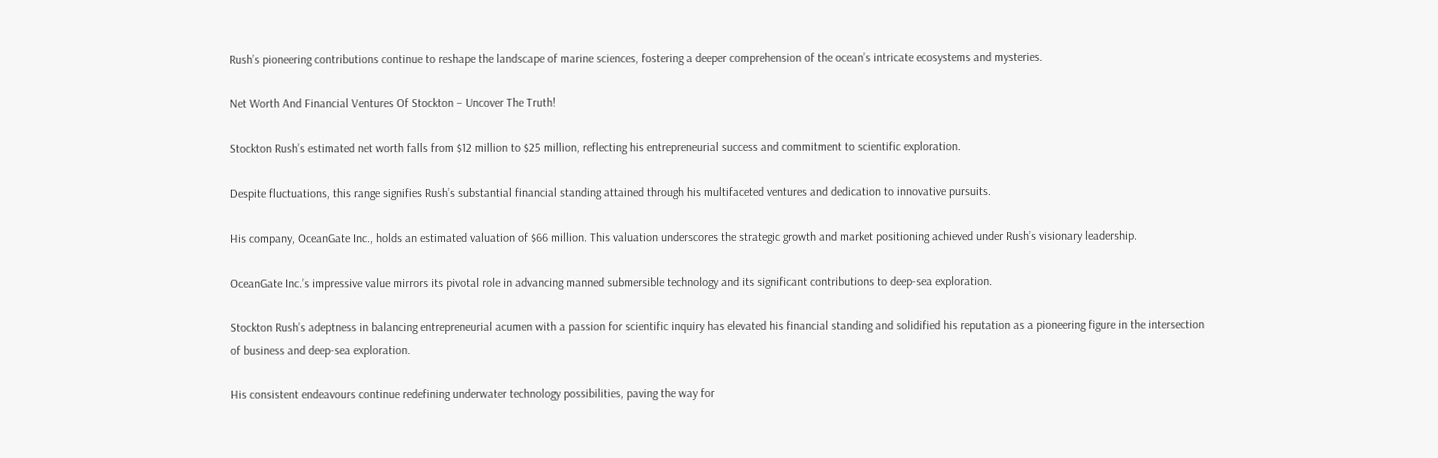Rush’s pioneering contributions continue to reshape the landscape of marine sciences, fostering a deeper comprehension of the ocean’s intricate ecosystems and mysteries.

Net Worth And Financial Ventures Of Stockton – Uncover The Truth!

Stockton Rush’s estimated net worth falls from $12 million to $25 million, reflecting his entrepreneurial success and commitment to scientific exploration.

Despite fluctuations, this range signifies Rush’s substantial financial standing attained through his multifaceted ventures and dedication to innovative pursuits.

His company, OceanGate Inc., holds an estimated valuation of $66 million. This valuation underscores the strategic growth and market positioning achieved under Rush’s visionary leadership.

OceanGate Inc.’s impressive value mirrors its pivotal role in advancing manned submersible technology and its significant contributions to deep-sea exploration.

Stockton Rush’s adeptness in balancing entrepreneurial acumen with a passion for scientific inquiry has elevated his financial standing and solidified his reputation as a pioneering figure in the intersection of business and deep-sea exploration.

His consistent endeavours continue redefining underwater technology possibilities, paving the way for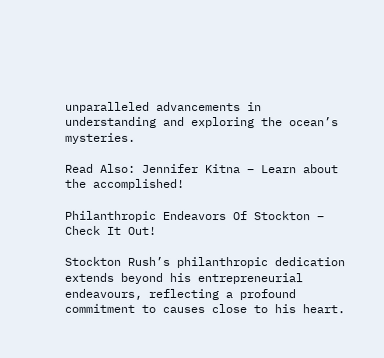unparalleled advancements in understanding and exploring the ocean’s mysteries.

Read Also: Jennifer Kitna – Learn about the accomplished!

Philanthropic Endeavors Of Stockton – Check It Out!

Stockton Rush’s philanthropic dedication extends beyond his entrepreneurial endeavours, reflecting a profound commitment to causes close to his heart.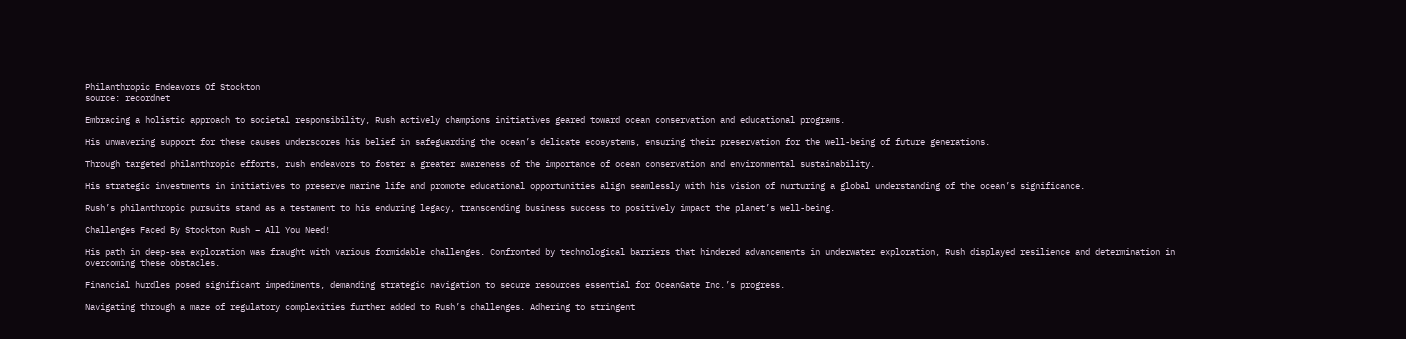Philanthropic Endeavors Of Stockton
source: recordnet

Embracing a holistic approach to societal responsibility, Rush actively champions initiatives geared toward ocean conservation and educational programs.

His unwavering support for these causes underscores his belief in safeguarding the ocean’s delicate ecosystems, ensuring their preservation for the well-being of future generations.

Through targeted philanthropic efforts, rush endeavors to foster a greater awareness of the importance of ocean conservation and environmental sustainability.

His strategic investments in initiatives to preserve marine life and promote educational opportunities align seamlessly with his vision of nurturing a global understanding of the ocean’s significance.

Rush’s philanthropic pursuits stand as a testament to his enduring legacy, transcending business success to positively impact the planet’s well-being.

Challenges Faced By Stockton Rush – All You Need!

His path in deep-sea exploration was fraught with various formidable challenges. Confronted by technological barriers that hindered advancements in underwater exploration, Rush displayed resilience and determination in overcoming these obstacles.

Financial hurdles posed significant impediments, demanding strategic navigation to secure resources essential for OceanGate Inc.’s progress.

Navigating through a maze of regulatory complexities further added to Rush’s challenges. Adhering to stringent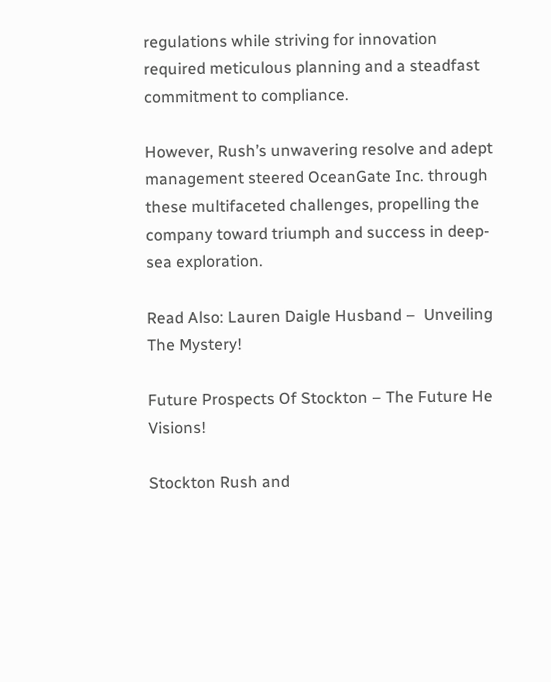regulations while striving for innovation required meticulous planning and a steadfast commitment to compliance.

However, Rush’s unwavering resolve and adept management steered OceanGate Inc. through these multifaceted challenges, propelling the company toward triumph and success in deep-sea exploration.

Read Also: Lauren Daigle Husband –  Unveiling The Mystery!

Future Prospects Of Stockton – The Future He Visions!

Stockton Rush and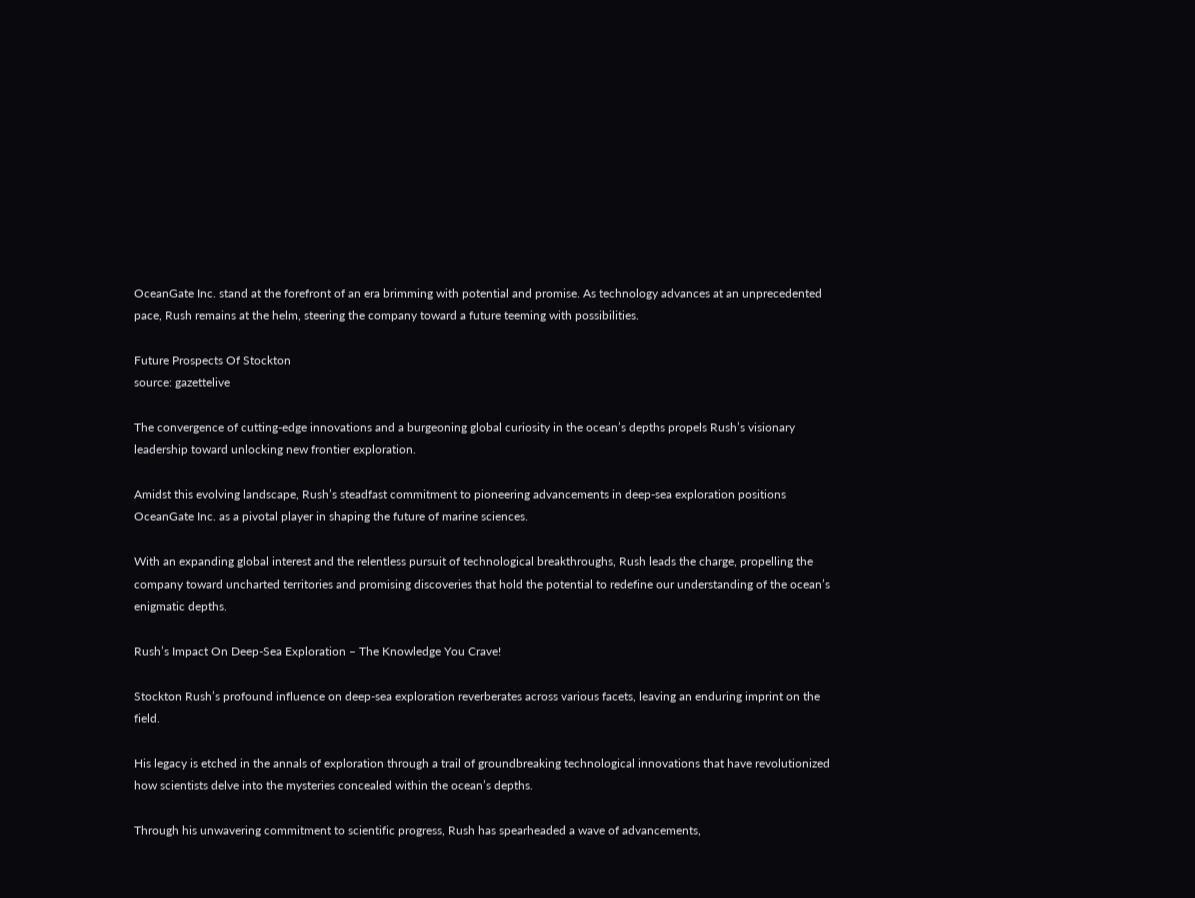OceanGate Inc. stand at the forefront of an era brimming with potential and promise. As technology advances at an unprecedented pace, Rush remains at the helm, steering the company toward a future teeming with possibilities.

Future Prospects Of Stockton
source: gazettelive

The convergence of cutting-edge innovations and a burgeoning global curiosity in the ocean’s depths propels Rush’s visionary leadership toward unlocking new frontier exploration.

Amidst this evolving landscape, Rush’s steadfast commitment to pioneering advancements in deep-sea exploration positions OceanGate Inc. as a pivotal player in shaping the future of marine sciences.

With an expanding global interest and the relentless pursuit of technological breakthroughs, Rush leads the charge, propelling the company toward uncharted territories and promising discoveries that hold the potential to redefine our understanding of the ocean’s enigmatic depths.

Rush’s Impact On Deep-Sea Exploration – The Knowledge You Crave!

Stockton Rush’s profound influence on deep-sea exploration reverberates across various facets, leaving an enduring imprint on the field.

His legacy is etched in the annals of exploration through a trail of groundbreaking technological innovations that have revolutionized how scientists delve into the mysteries concealed within the ocean’s depths.

Through his unwavering commitment to scientific progress, Rush has spearheaded a wave of advancements,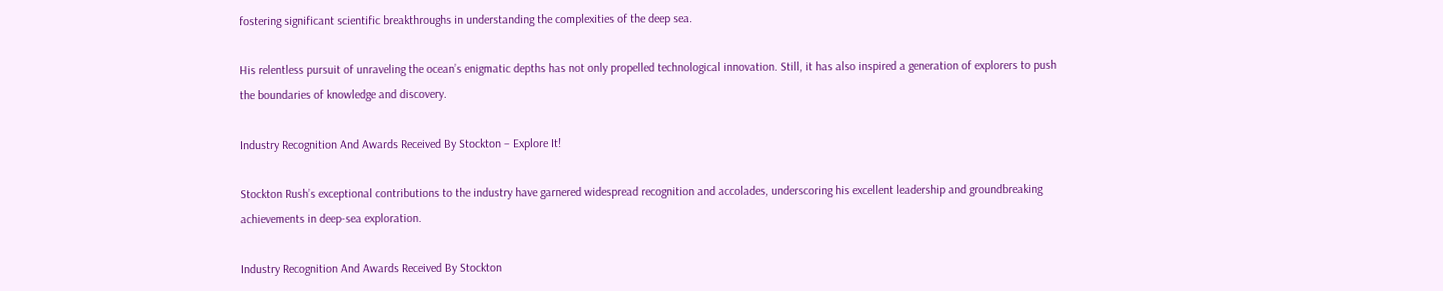fostering significant scientific breakthroughs in understanding the complexities of the deep sea.

His relentless pursuit of unraveling the ocean’s enigmatic depths has not only propelled technological innovation. Still, it has also inspired a generation of explorers to push the boundaries of knowledge and discovery.

Industry Recognition And Awards Received By Stockton – Explore It!

Stockton Rush’s exceptional contributions to the industry have garnered widespread recognition and accolades, underscoring his excellent leadership and groundbreaking achievements in deep-sea exploration.

Industry Recognition And Awards Received By Stockton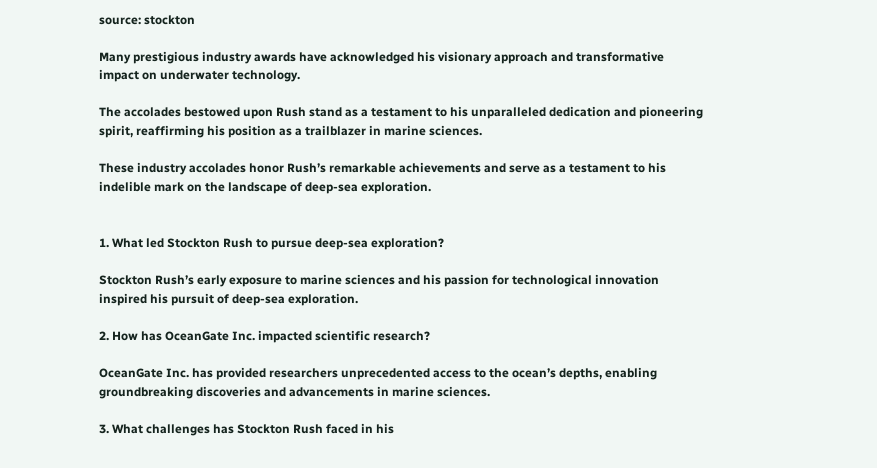source: stockton

Many prestigious industry awards have acknowledged his visionary approach and transformative impact on underwater technology.

The accolades bestowed upon Rush stand as a testament to his unparalleled dedication and pioneering spirit, reaffirming his position as a trailblazer in marine sciences.

These industry accolades honor Rush’s remarkable achievements and serve as a testament to his indelible mark on the landscape of deep-sea exploration.


1. What led Stockton Rush to pursue deep-sea exploration?

Stockton Rush’s early exposure to marine sciences and his passion for technological innovation inspired his pursuit of deep-sea exploration.

2. How has OceanGate Inc. impacted scientific research?

OceanGate Inc. has provided researchers unprecedented access to the ocean’s depths, enabling groundbreaking discoveries and advancements in marine sciences.

3. What challenges has Stockton Rush faced in his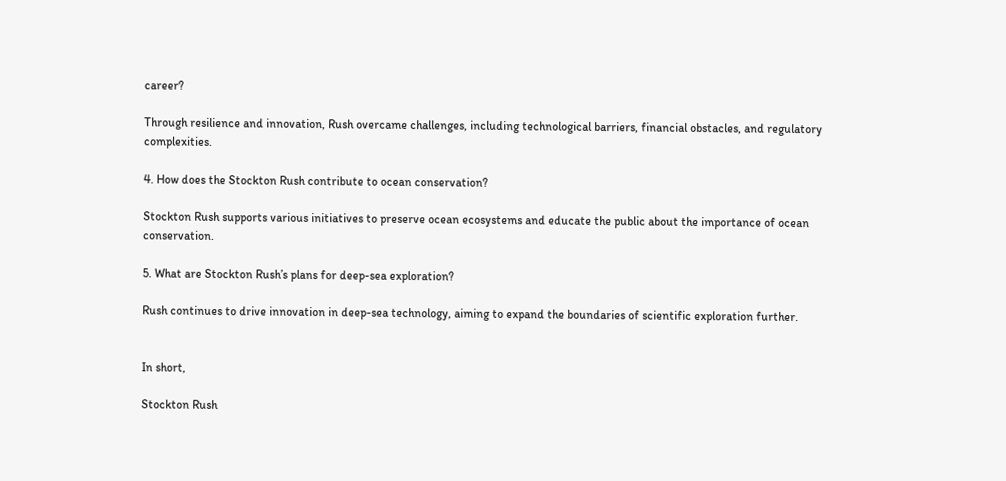career?

Through resilience and innovation, Rush overcame challenges, including technological barriers, financial obstacles, and regulatory complexities.

4. How does the Stockton Rush contribute to ocean conservation?

Stockton Rush supports various initiatives to preserve ocean ecosystems and educate the public about the importance of ocean conservation.

5. What are Stockton Rush’s plans for deep-sea exploration?

Rush continues to drive innovation in deep-sea technology, aiming to expand the boundaries of scientific exploration further.


In short,

Stockton Rush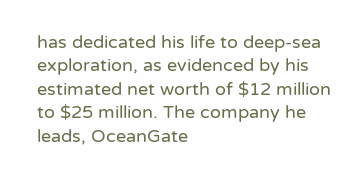has dedicated his life to deep-sea exploration, as evidenced by his estimated net worth of $12 million to $25 million. The company he leads, OceanGate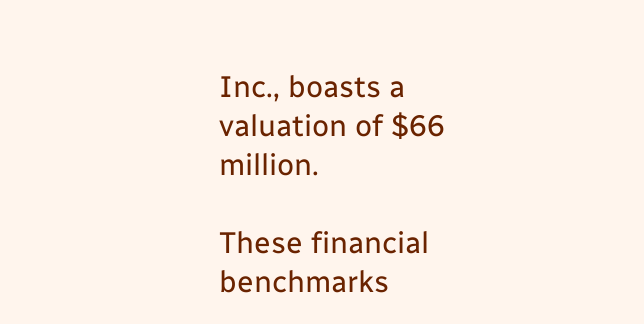Inc., boasts a valuation of $66 million.

These financial benchmarks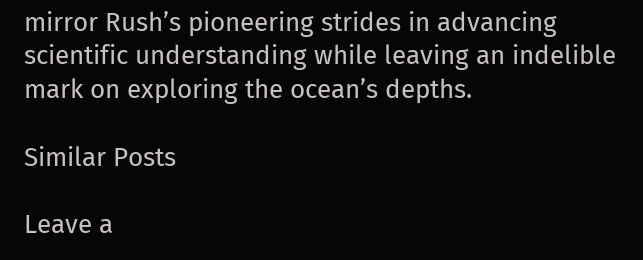mirror Rush’s pioneering strides in advancing scientific understanding while leaving an indelible mark on exploring the ocean’s depths.

Similar Posts

Leave a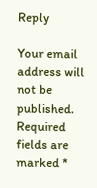Reply

Your email address will not be published. Required fields are marked *